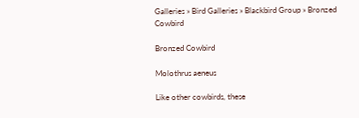Galleries » Bird Galleries » Blackbird Group » Bronzed Cowbird

Bronzed Cowbird

Molothrus aeneus

Like other cowbirds, these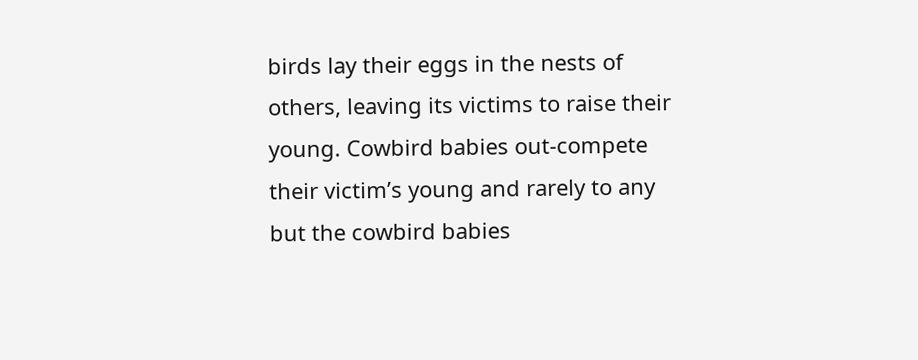birds lay their eggs in the nests of others, leaving its victims to raise their young. Cowbird babies out-compete their victim’s young and rarely to any but the cowbird babies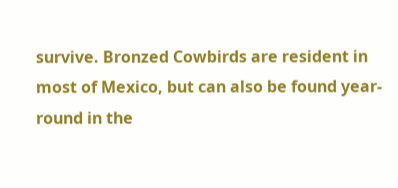survive. Bronzed Cowbirds are resident in most of Mexico, but can also be found year-round in the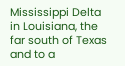Mississippi Delta in Louisiana, the far south of Texas and to a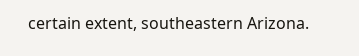certain extent, southeastern Arizona.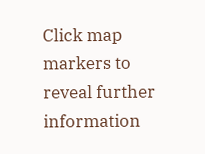Click map markers to reveal further information